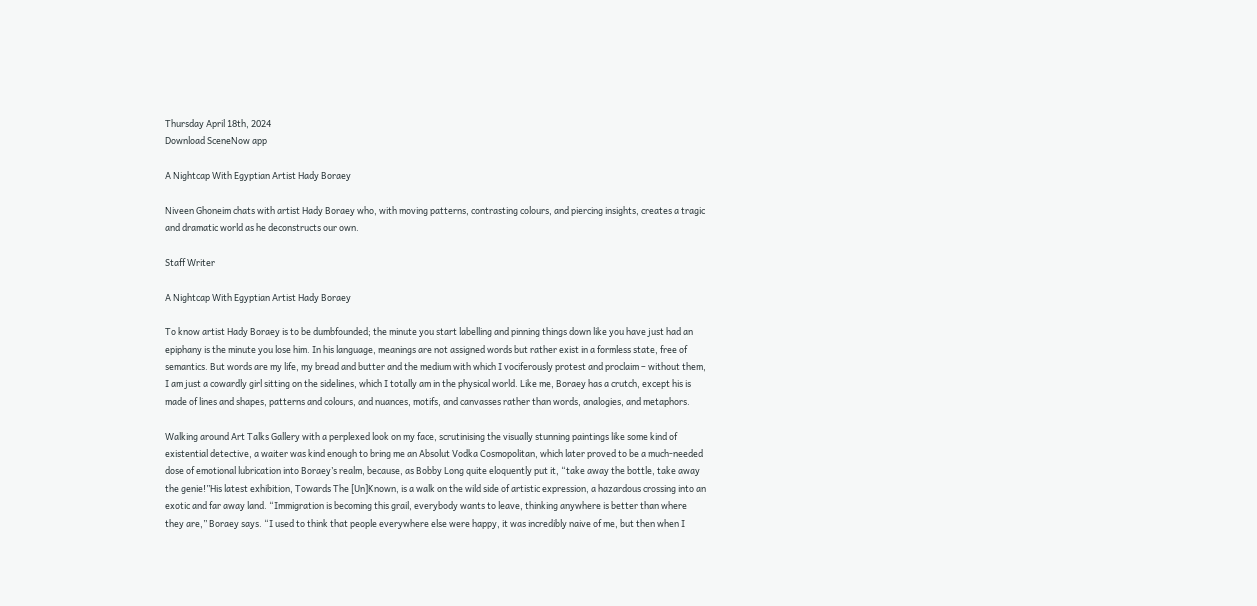Thursday April 18th, 2024
Download SceneNow app

A Nightcap With Egyptian Artist Hady Boraey

Niveen Ghoneim chats with artist Hady Boraey who, with moving patterns, contrasting colours, and piercing insights, creates a tragic and dramatic world as he deconstructs our own.

Staff Writer

A Nightcap With Egyptian Artist Hady Boraey

To know artist Hady Boraey is to be dumbfounded; the minute you start labelling and pinning things down like you have just had an epiphany is the minute you lose him. In his language, meanings are not assigned words but rather exist in a formless state, free of semantics. But words are my life, my bread and butter and the medium with which I vociferously protest and proclaim – without them, I am just a cowardly girl sitting on the sidelines, which I totally am in the physical world. Like me, Boraey has a crutch, except his is made of lines and shapes, patterns and colours, and nuances, motifs, and canvasses rather than words, analogies, and metaphors.

Walking around Art Talks Gallery with a perplexed look on my face, scrutinising the visually stunning paintings like some kind of existential detective, a waiter was kind enough to bring me an Absolut Vodka Cosmopolitan, which later proved to be a much-needed dose of emotional lubrication into Boraey’s realm, because, as Bobby Long quite eloquently put it, “take away the bottle, take away the genie!”His latest exhibition, Towards The [Un]Known, is a walk on the wild side of artistic expression, a hazardous crossing into an exotic and far away land. “Immigration is becoming this grail, everybody wants to leave, thinking anywhere is better than where they are,” Boraey says. “I used to think that people everywhere else were happy, it was incredibly naive of me, but then when I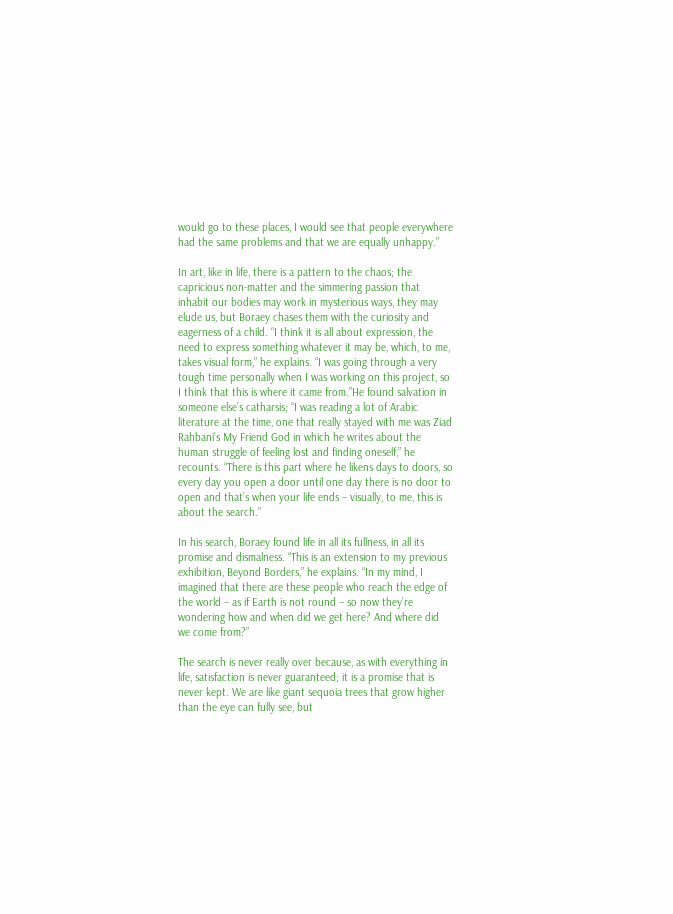would go to these places, I would see that people everywhere had the same problems and that we are equally unhappy.”

In art, like in life, there is a pattern to the chaos; the capricious non-matter and the simmering passion that inhabit our bodies may work in mysterious ways, they may elude us, but Boraey chases them with the curiosity and eagerness of a child. “I think it is all about expression, the need to express something whatever it may be, which, to me, takes visual form,” he explains. “I was going through a very tough time personally when I was working on this project, so I think that this is where it came from.”He found salvation in someone else’s catharsis; “I was reading a lot of Arabic literature at the time, one that really stayed with me was Ziad Rahbani’s My Friend God in which he writes about the human struggle of feeling lost and finding oneself,” he recounts. “There is this part where he likens days to doors, so every day you open a door until one day there is no door to open and that’s when your life ends – visually, to me, this is about the search.”

In his search, Boraey found life in all its fullness, in all its promise and dismalness. “This is an extension to my previous exhibition, Beyond Borders,” he explains. “In my mind, I imagined that there are these people who reach the edge of the world – as if Earth is not round – so now they’re wondering how and when did we get here? And where did we come from?”

The search is never really over because, as with everything in life, satisfaction is never guaranteed; it is a promise that is never kept. We are like giant sequoia trees that grow higher than the eye can fully see, but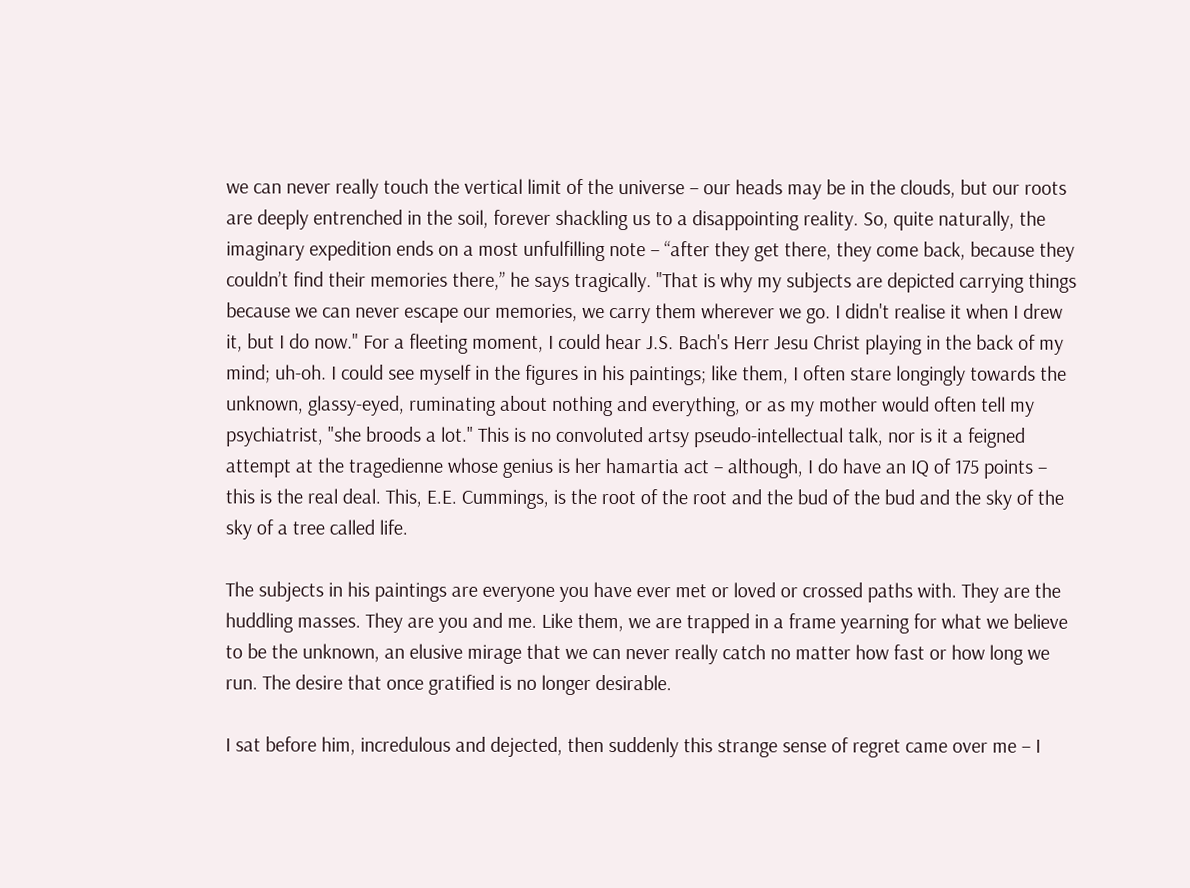we can never really touch the vertical limit of the universe – our heads may be in the clouds, but our roots are deeply entrenched in the soil, forever shackling us to a disappointing reality. So, quite naturally, the imaginary expedition ends on a most unfulfilling note – “after they get there, they come back, because they couldn’t find their memories there,” he says tragically. "That is why my subjects are depicted carrying things because we can never escape our memories, we carry them wherever we go. I didn't realise it when I drew it, but I do now." For a fleeting moment, I could hear J.S. Bach's Herr Jesu Christ playing in the back of my mind; uh-oh. I could see myself in the figures in his paintings; like them, I often stare longingly towards the unknown, glassy-eyed, ruminating about nothing and everything, or as my mother would often tell my psychiatrist, "she broods a lot." This is no convoluted artsy pseudo-intellectual talk, nor is it a feigned attempt at the tragedienne whose genius is her hamartia act – although, I do have an IQ of 175 points – this is the real deal. This, E.E. Cummings, is the root of the root and the bud of the bud and the sky of the sky of a tree called life.

The subjects in his paintings are everyone you have ever met or loved or crossed paths with. They are the huddling masses. They are you and me. Like them, we are trapped in a frame yearning for what we believe to be the unknown, an elusive mirage that we can never really catch no matter how fast or how long we run. The desire that once gratified is no longer desirable.

I sat before him, incredulous and dejected, then suddenly this strange sense of regret came over me – I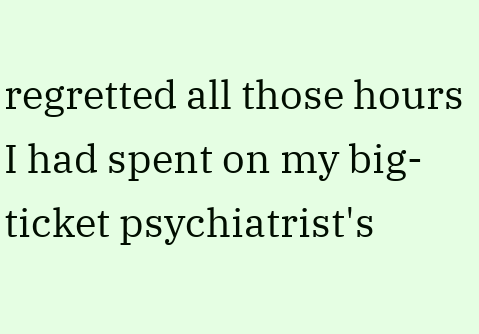regretted all those hours I had spent on my big-ticket psychiatrist's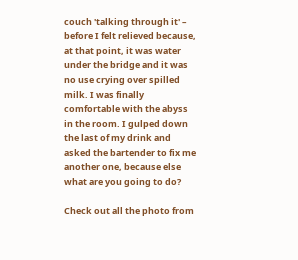couch 'talking through it' – before I felt relieved because, at that point, it was water under the bridge and it was no use crying over spilled milk. I was finally comfortable with the abyss in the room. I gulped down the last of my drink and asked the bartender to fix me another one, because else what are you going to do?

Check out all the photo from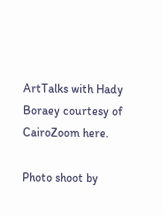ArtTalks with Hady Boraey courtesy of CairoZoom here.

Photo shoot by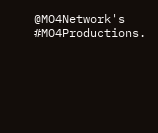@MO4Network's #MO4Productions.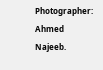Photographer: Ahmed Najeeb.